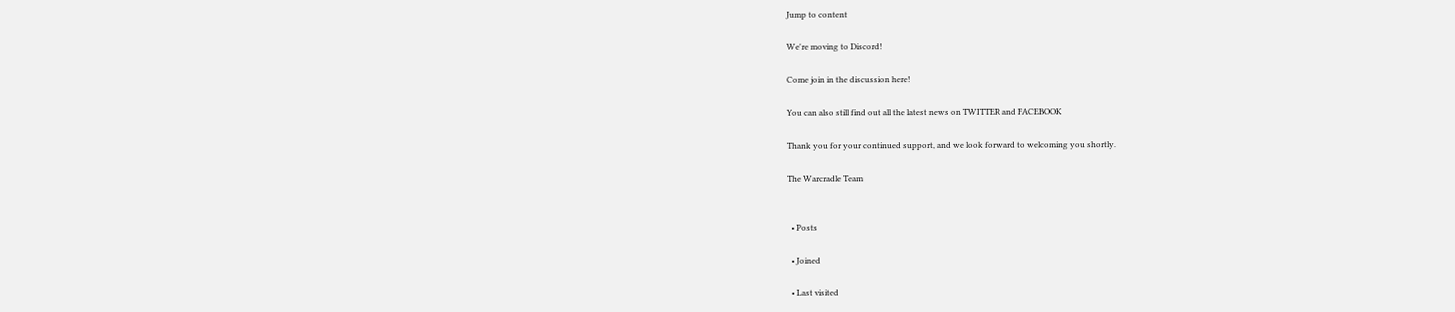Jump to content

We're moving to Discord!

Come join in the discussion here!

You can also still find out all the latest news on TWITTER and FACEBOOK

Thank you for your continued support, and we look forward to welcoming you shortly.

The Warcradle Team


  • Posts

  • Joined

  • Last visited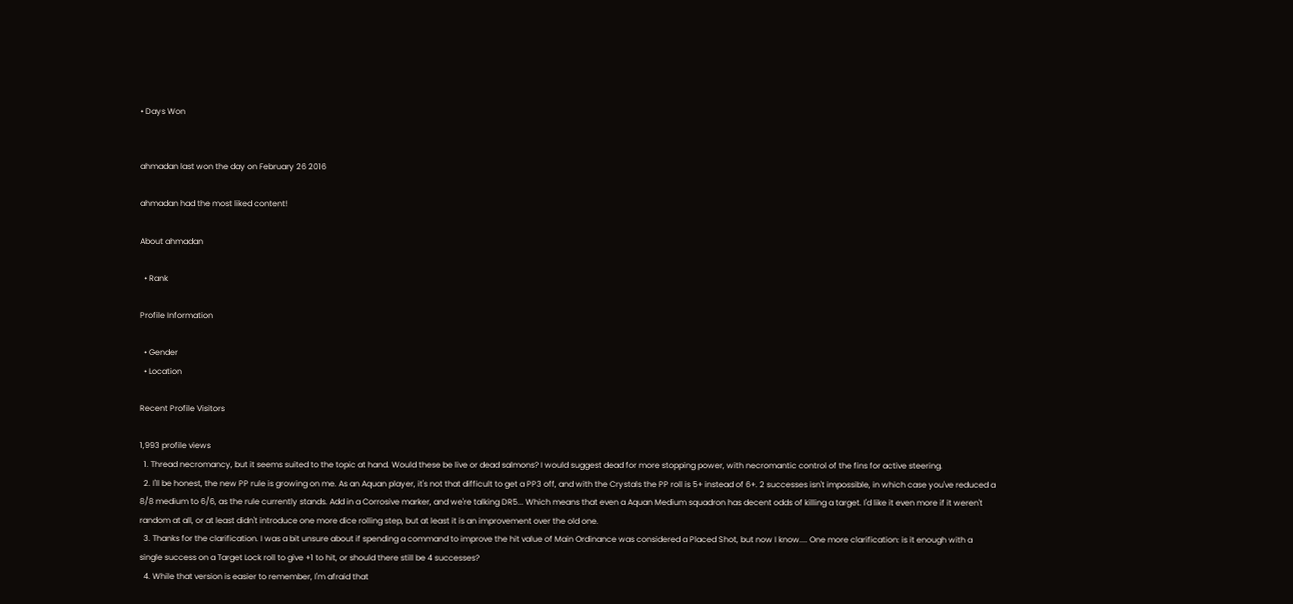• Days Won


ahmadan last won the day on February 26 2016

ahmadan had the most liked content!

About ahmadan

  • Rank

Profile Information

  • Gender
  • Location

Recent Profile Visitors

1,993 profile views
  1. Thread necromancy, but it seems suited to the topic at hand. Would these be live or dead salmons? I would suggest dead for more stopping power, with necromantic control of the fins for active steering.
  2. I'll be honest, the new PP rule is growing on me. As an Aquan player, it's not that difficult to get a PP3 off, and with the Crystals the PP roll is 5+ instead of 6+. 2 successes isn't impossible, in which case you've reduced a 8/8 medium to 6/6, as the rule currently stands. Add in a Corrosive marker, and we're talking DR5... Which means that even a Aquan Medium squadron has decent odds of killing a target. I'd like it even more if it weren't random at all, or at least didn't introduce one more dice rolling step, but at least it is an improvement over the old one.
  3. Thanks for the clarification. I was a bit unsure about if spending a command to improve the hit value of Main Ordinance was considered a Placed Shot, but now I know.... One more clarification: is it enough with a single success on a Target Lock roll to give +1 to hit, or should there still be 4 successes?
  4. While that version is easier to remember, I'm afraid that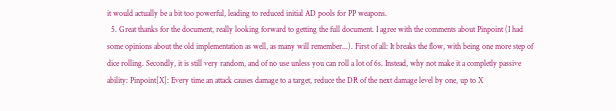it would actually be a bit too powerful, leading to reduced initial AD pools for PP weapons.
  5. Great thanks for the document, really looking forward to getting the full document. I agree with the comments about Pinpoint (I had some opinions about the old implementation as well, as many will remember...). First of all: It breaks the flow, with being one more step of dice rolling. Secondly, it is still very random, and of no use unless you can roll a lot of 6s. Instead, why not make it a completly passive ability: Pinpoint[X]: Every time an attack causes damage to a target, reduce the DR of the next damage level by one, up to X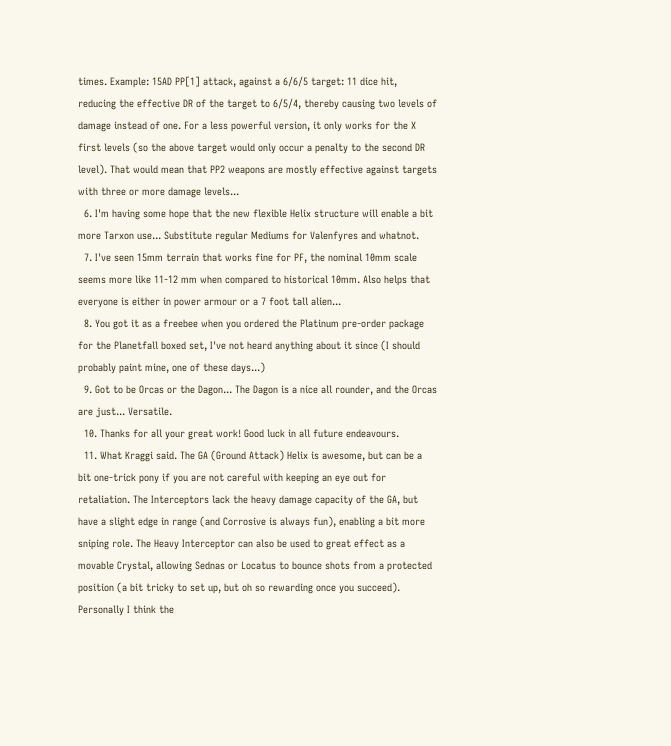times. Example: 15AD PP[1] attack, against a 6/6/5 target: 11 dice hit, reducing the effective DR of the target to 6/5/4, thereby causing two levels of damage instead of one. For a less powerful version, it only works for the X first levels (so the above target would only occur a penalty to the second DR level). That would mean that PP2 weapons are mostly effective against targets with three or more damage levels...
  6. I'm having some hope that the new flexible Helix structure will enable a bit more Tarxon use... Substitute regular Mediums for Valenfyres and whatnot.
  7. I've seen 15mm terrain that works fine for PF, the nominal 10mm scale seems more like 11-12 mm when compared to historical 10mm. Also helps that everyone is either in power armour or a 7 foot tall alien...
  8. You got it as a freebee when you ordered the Platinum pre-order package for the Planetfall boxed set, I've not heard anything about it since (I should probably paint mine, one of these days...)
  9. Got to be Orcas or the Dagon... The Dagon is a nice all rounder, and the Orcas are just... Versatile.
  10. Thanks for all your great work! Good luck in all future endeavours.
  11. What Kraggi said. The GA (Ground Attack) Helix is awesome, but can be a bit one-trick pony if you are not careful with keeping an eye out for retaliation. The Interceptors lack the heavy damage capacity of the GA, but have a slight edge in range (and Corrosive is always fun), enabling a bit more sniping role. The Heavy Interceptor can also be used to great effect as a movable Crystal, allowing Sednas or Locatus to bounce shots from a protected position (a bit tricky to set up, but oh so rewarding once you succeed). Personally I think the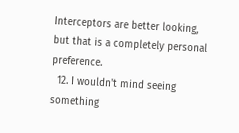Interceptors are better looking, but that is a completely personal preference.
  12. I wouldn't mind seeing something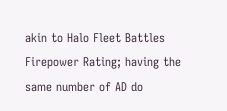akin to Halo Fleet Battles Firepower Rating; having the same number of AD do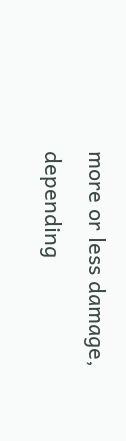more or less damage, depending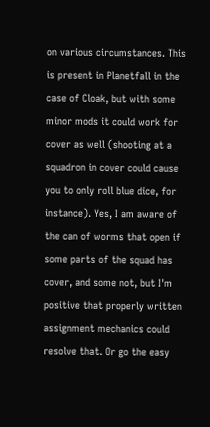on various circumstances. This is present in Planetfall in the case of Cloak, but with some minor mods it could work for cover as well (shooting at a squadron in cover could cause you to only roll blue dice, for instance). Yes, I am aware of the can of worms that open if some parts of the squad has cover, and some not, but I'm positive that properly written assignment mechanics could resolve that. Or go the easy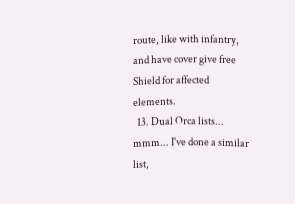route, like with infantry, and have cover give free Shield for affected elements.
  13. Dual Orca lists... mmm... I've done a similar list,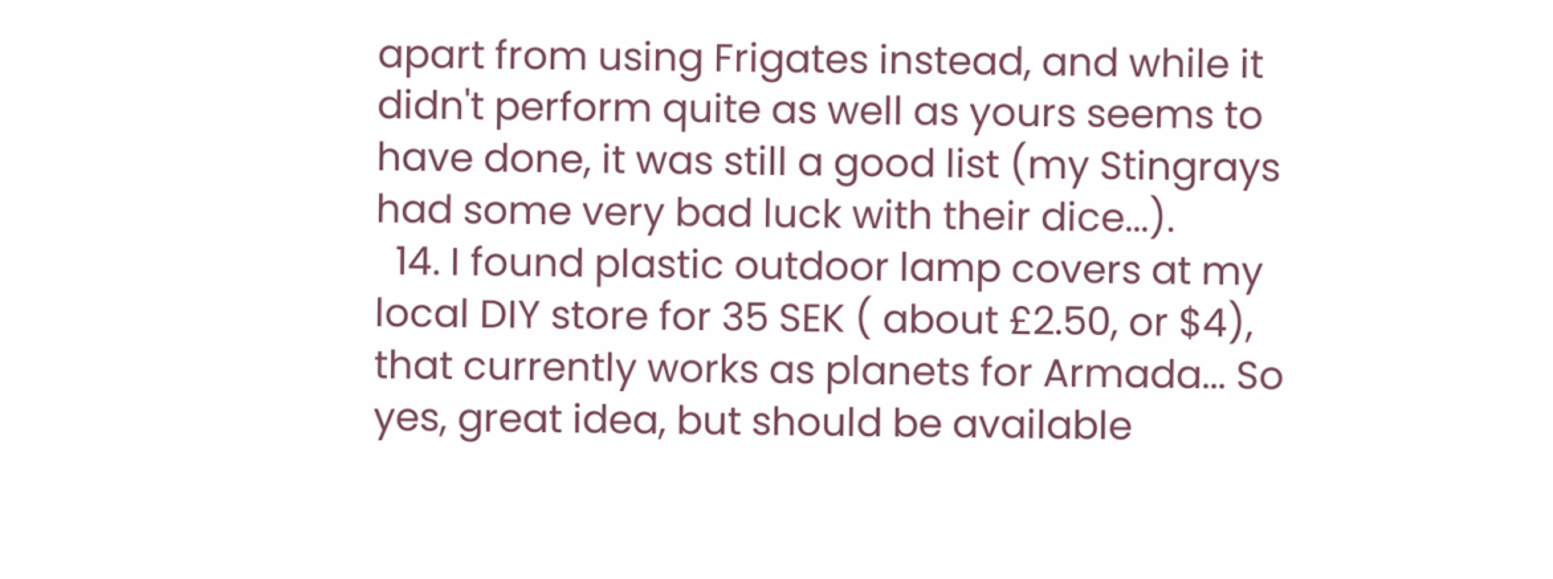apart from using Frigates instead, and while it didn't perform quite as well as yours seems to have done, it was still a good list (my Stingrays had some very bad luck with their dice...).
  14. I found plastic outdoor lamp covers at my local DIY store for 35 SEK ( about £2.50, or $4), that currently works as planets for Armada... So yes, great idea, but should be available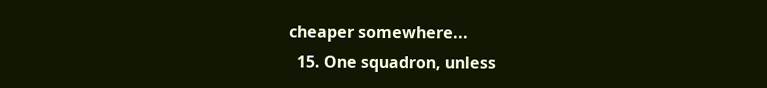cheaper somewhere...
  15. One squadron, unless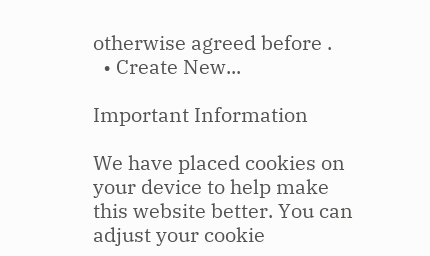otherwise agreed before .
  • Create New...

Important Information

We have placed cookies on your device to help make this website better. You can adjust your cookie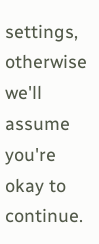settings, otherwise we'll assume you're okay to continue.